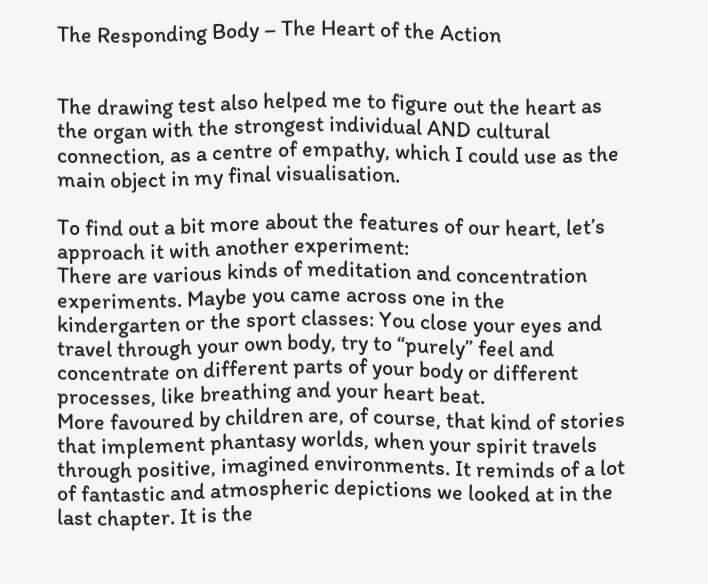The Responding Body – The Heart of the Action


The drawing test also helped me to figure out the heart as the organ with the strongest individual AND cultural connection, as a centre of empathy, which I could use as the main object in my final visualisation.

To find out a bit more about the features of our heart, let’s approach it with another experiment:
There are various kinds of meditation and concentration experiments. Maybe you came across one in the kindergarten or the sport classes: You close your eyes and travel through your own body, try to “purely” feel and concentrate on different parts of your body or different processes, like breathing and your heart beat.
More favoured by children are, of course, that kind of stories that implement phantasy worlds, when your spirit travels through positive, imagined environments. It reminds of a lot of fantastic and atmospheric depictions we looked at in the last chapter. It is the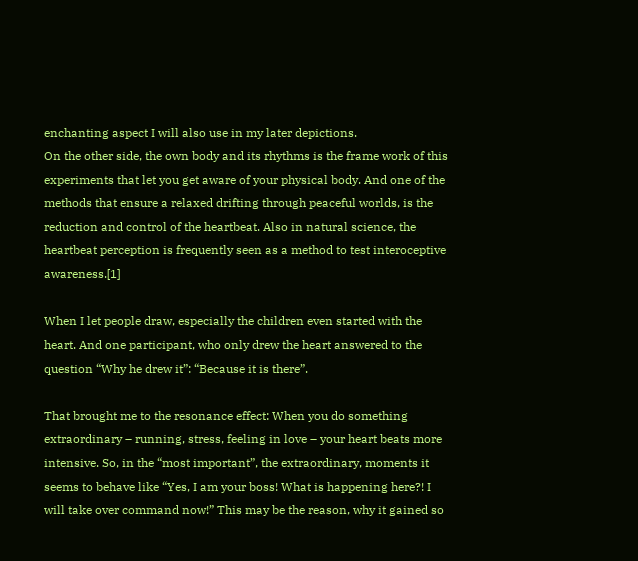enchanting aspect I will also use in my later depictions.
On the other side, the own body and its rhythms is the frame work of this experiments that let you get aware of your physical body. And one of the methods that ensure a relaxed drifting through peaceful worlds, is the reduction and control of the heartbeat. Also in natural science, the heartbeat perception is frequently seen as a method to test interoceptive awareness.[1]

When I let people draw, especially the children even started with the heart. And one participant, who only drew the heart answered to the question “Why he drew it”: “Because it is there”.

That brought me to the resonance effect: When you do something extraordinary – running, stress, feeling in love – your heart beats more intensive. So, in the “most important”, the extraordinary, moments it seems to behave like “Yes, I am your boss! What is happening here?! I will take over command now!” This may be the reason, why it gained so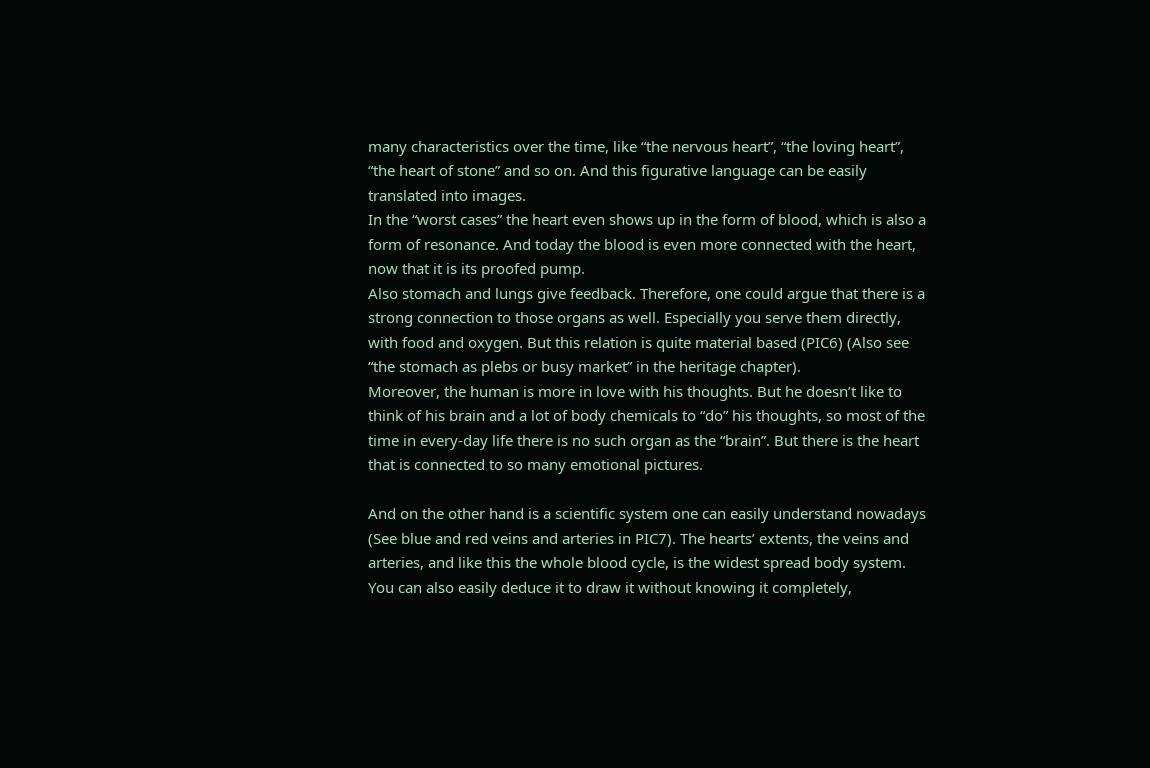many characteristics over the time, like “the nervous heart”, “the loving heart”, “the heart of stone” and so on. And this figurative language can be easily translated into images.
In the “worst cases” the heart even shows up in the form of blood, which is also a form of resonance. And today the blood is even more connected with the heart, now that it is its proofed pump.
Also stomach and lungs give feedback. Therefore, one could argue that there is a strong connection to those organs as well. Especially you serve them directly, with food and oxygen. But this relation is quite material based (PIC6) (Also see “the stomach as plebs or busy market” in the heritage chapter).
Moreover, the human is more in love with his thoughts. But he doesn’t like to think of his brain and a lot of body chemicals to “do” his thoughts, so most of the time in every-day life there is no such organ as the “brain”. But there is the heart that is connected to so many emotional pictures.

And on the other hand is a scientific system one can easily understand nowadays (See blue and red veins and arteries in PIC7). The hearts’ extents, the veins and arteries, and like this the whole blood cycle, is the widest spread body system. You can also easily deduce it to draw it without knowing it completely,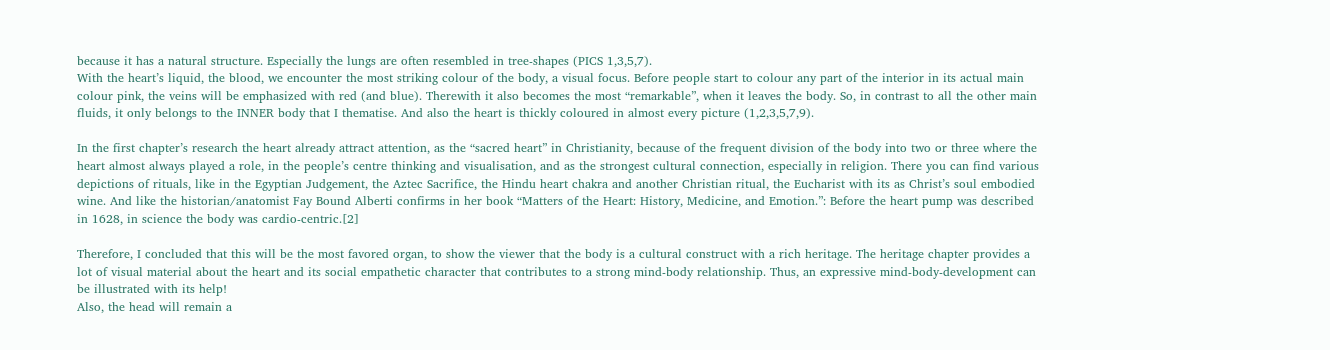because it has a natural structure. Especially the lungs are often resembled in tree-shapes (PICS 1,3,5,7).
With the heart’s liquid, the blood, we encounter the most striking colour of the body, a visual focus. Before people start to colour any part of the interior in its actual main colour pink, the veins will be emphasized with red (and blue). Therewith it also becomes the most “remarkable”, when it leaves the body. So, in contrast to all the other main fluids, it only belongs to the INNER body that I thematise. And also the heart is thickly coloured in almost every picture (1,2,3,5,7,9).

In the first chapter’s research the heart already attract attention, as the “sacred heart” in Christianity, because of the frequent division of the body into two or three where the heart almost always played a role, in the people’s centre thinking and visualisation, and as the strongest cultural connection, especially in religion. There you can find various depictions of rituals, like in the Egyptian Judgement, the Aztec Sacrifice, the Hindu heart chakra and another Christian ritual, the Eucharist with its as Christ’s soul embodied wine. And like the historian/anatomist Fay Bound Alberti confirms in her book “Matters of the Heart: History, Medicine, and Emotion.”: Before the heart pump was described in 1628, in science the body was cardio-centric.[2]

Therefore, I concluded that this will be the most favored organ, to show the viewer that the body is a cultural construct with a rich heritage. The heritage chapter provides a lot of visual material about the heart and its social empathetic character that contributes to a strong mind-body relationship. Thus, an expressive mind-body-development can be illustrated with its help!
Also, the head will remain a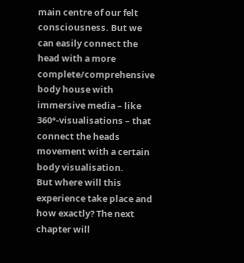main centre of our felt consciousness. But we can easily connect the head with a more complete/comprehensive body house with immersive media – like 360°-visualisations – that connect the heads movement with a certain body visualisation.
But where will this experience take place and how exactly? The next chapter will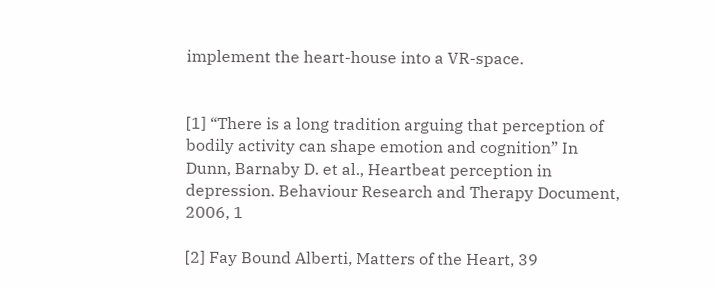implement the heart-house into a VR-space.


[1] “There is a long tradition arguing that perception of bodily activity can shape emotion and cognition” In Dunn, Barnaby D. et al., Heartbeat perception in depression. Behaviour Research and Therapy Document, 2006, 1

[2] Fay Bound Alberti, Matters of the Heart, 39